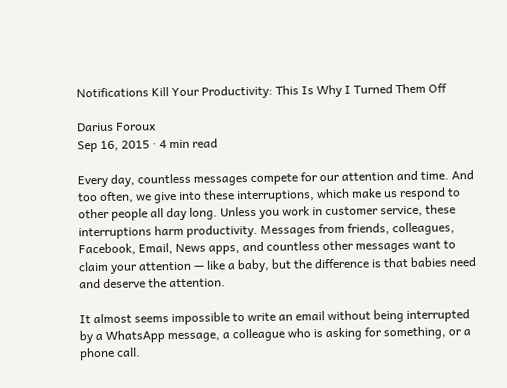Notifications Kill Your Productivity: This Is Why I Turned Them Off

Darius Foroux
Sep 16, 2015 · 4 min read

Every day, countless messages compete for our attention and time. And too often, we give into these interruptions, which make us respond to other people all day long. Unless you work in customer service, these interruptions harm productivity. Messages from friends, colleagues, Facebook, Email, News apps, and countless other messages want to claim your attention — like a baby, but the difference is that babies need and deserve the attention.

It almost seems impossible to write an email without being interrupted by a WhatsApp message, a colleague who is asking for something, or a phone call.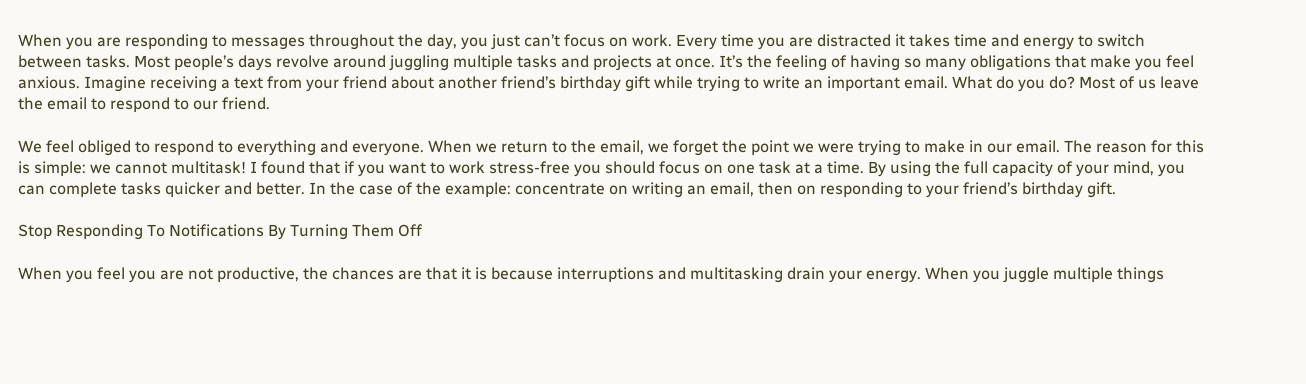When you are responding to messages throughout the day, you just can’t focus on work. Every time you are distracted it takes time and energy to switch between tasks. Most people’s days revolve around juggling multiple tasks and projects at once. It’s the feeling of having so many obligations that make you feel anxious. Imagine receiving a text from your friend about another friend’s birthday gift while trying to write an important email. What do you do? Most of us leave the email to respond to our friend.

We feel obliged to respond to everything and everyone. When we return to the email, we forget the point we were trying to make in our email. The reason for this is simple: we cannot multitask! I found that if you want to work stress-free you should focus on one task at a time. By using the full capacity of your mind, you can complete tasks quicker and better. In the case of the example: concentrate on writing an email, then on responding to your friend’s birthday gift.

Stop Responding To Notifications By Turning Them Off

When you feel you are not productive, the chances are that it is because interruptions and multitasking drain your energy. When you juggle multiple things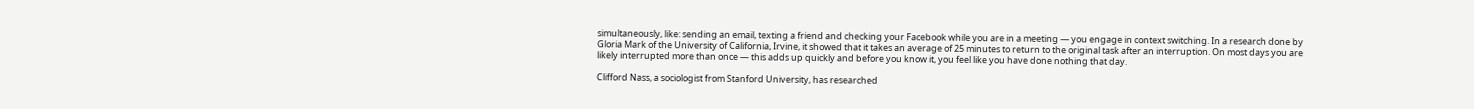simultaneously, like: sending an email, texting a friend and checking your Facebook while you are in a meeting — you engage in context switching. In a research done by Gloria Mark of the University of California, Irvine, it showed that it takes an average of 25 minutes to return to the original task after an interruption. On most days you are likely interrupted more than once — this adds up quickly and before you know it, you feel like you have done nothing that day.

Clifford Nass, a sociologist from Stanford University, has researched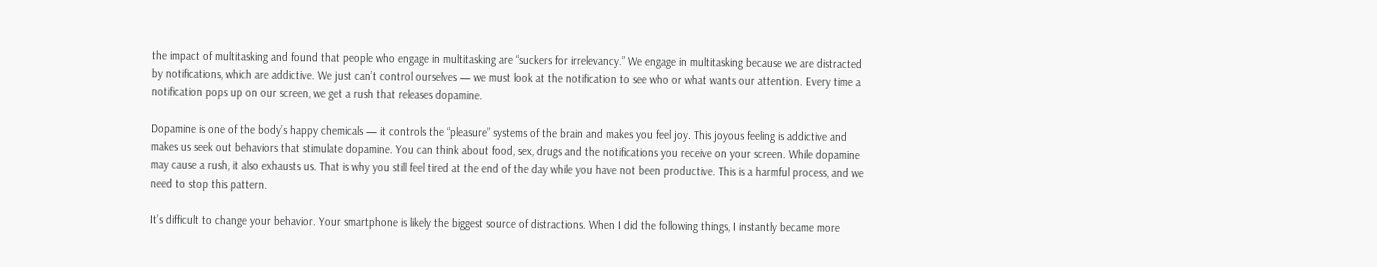the impact of multitasking and found that people who engage in multitasking are “suckers for irrelevancy.” We engage in multitasking because we are distracted by notifications, which are addictive. We just can’t control ourselves — we must look at the notification to see who or what wants our attention. Every time a notification pops up on our screen, we get a rush that releases dopamine.

Dopamine is one of the body’s happy chemicals — it controls the “pleasure” systems of the brain and makes you feel joy. This joyous feeling is addictive and makes us seek out behaviors that stimulate dopamine. You can think about food, sex, drugs and the notifications you receive on your screen. While dopamine may cause a rush, it also exhausts us. That is why you still feel tired at the end of the day while you have not been productive. This is a harmful process, and we need to stop this pattern.

It’s difficult to change your behavior. Your smartphone is likely the biggest source of distractions. When I did the following things, I instantly became more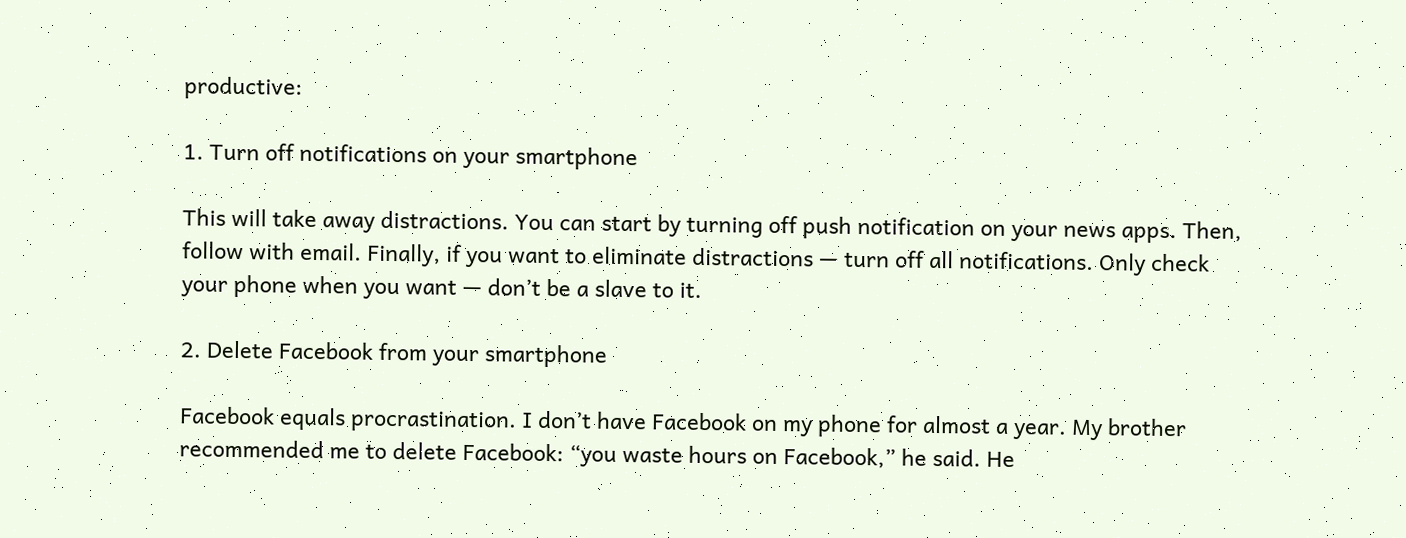productive:

1. Turn off notifications on your smartphone

This will take away distractions. You can start by turning off push notification on your news apps. Then, follow with email. Finally, if you want to eliminate distractions — turn off all notifications. Only check your phone when you want — don’t be a slave to it.

2. Delete Facebook from your smartphone

Facebook equals procrastination. I don’t have Facebook on my phone for almost a year. My brother recommended me to delete Facebook: “you waste hours on Facebook,” he said. He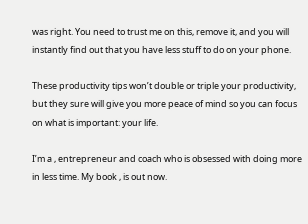was right. You need to trust me on this, remove it, and you will instantly find out that you have less stuff to do on your phone.

These productivity tips won’t double or triple your productivity, but they sure will give you more peace of mind so you can focus on what is important: your life.

I’m a , entrepreneur and coach who is obsessed with doing more in less time. My book , is out now.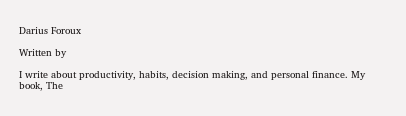Darius Foroux

Written by

I write about productivity, habits, decision making, and personal finance. My book, The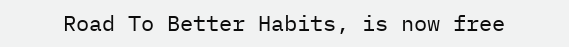Road To Better Habits, is now free